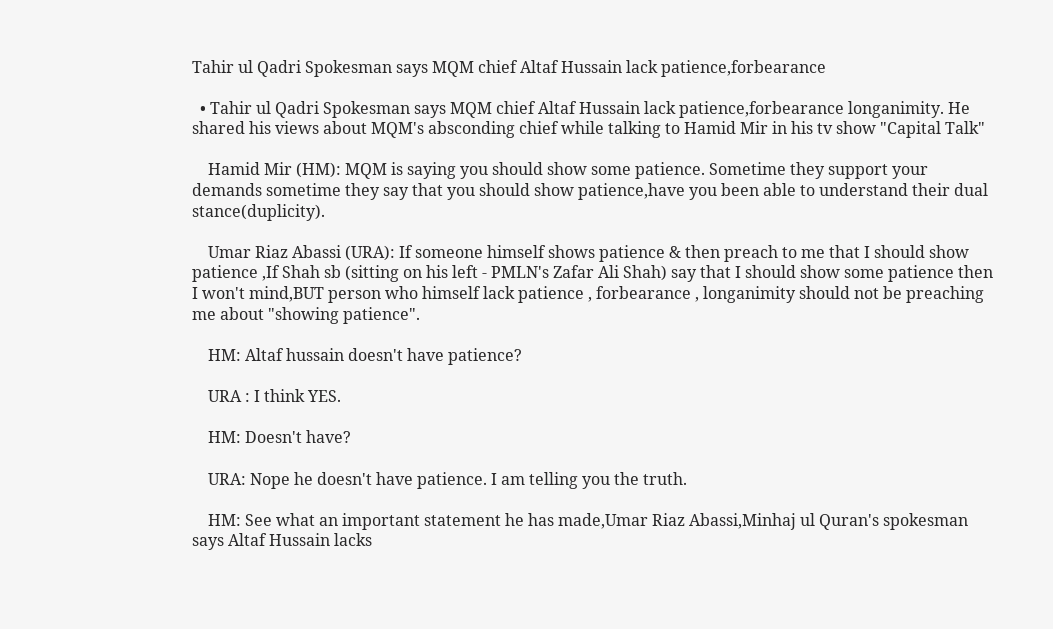Tahir ul Qadri Spokesman says MQM chief Altaf Hussain lack patience,forbearance

  • Tahir ul Qadri Spokesman says MQM chief Altaf Hussain lack patience,forbearance longanimity. He shared his views about MQM's absconding chief while talking to Hamid Mir in his tv show "Capital Talk"

    Hamid Mir (HM): MQM is saying you should show some patience. Sometime they support your demands sometime they say that you should show patience,have you been able to understand their dual stance(duplicity).

    Umar Riaz Abassi (URA): If someone himself shows patience & then preach to me that I should show patience ,If Shah sb (sitting on his left - PMLN's Zafar Ali Shah) say that I should show some patience then I won't mind,BUT person who himself lack patience , forbearance , longanimity should not be preaching me about "showing patience".

    HM: Altaf hussain doesn't have patience?

    URA : I think YES.

    HM: Doesn't have?

    URA: Nope he doesn't have patience. I am telling you the truth.

    HM: See what an important statement he has made,Umar Riaz Abassi,Minhaj ul Quran's spokesman says Altaf Hussain lacks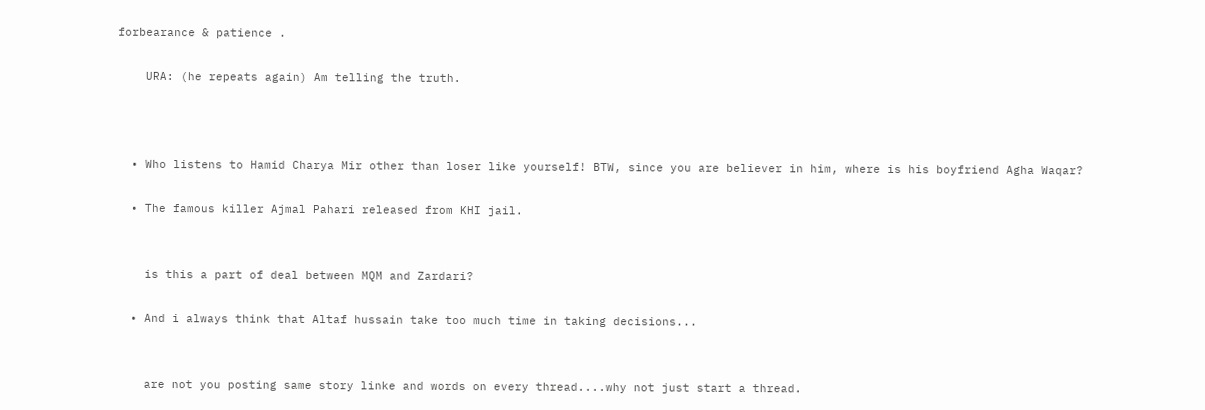forbearance & patience .

    URA: (he repeats again) Am telling the truth.



  • Who listens to Hamid Charya Mir other than loser like yourself! BTW, since you are believer in him, where is his boyfriend Agha Waqar?

  • The famous killer Ajmal Pahari released from KHI jail.


    is this a part of deal between MQM and Zardari?

  • And i always think that Altaf hussain take too much time in taking decisions...


    are not you posting same story linke and words on every thread....why not just start a thread.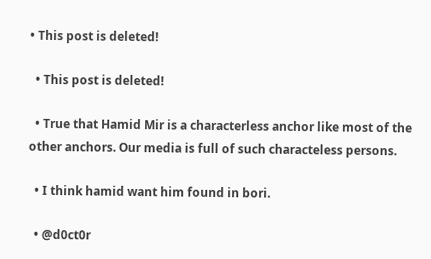• This post is deleted!

  • This post is deleted!

  • True that Hamid Mir is a characterless anchor like most of the other anchors. Our media is full of such characteless persons.

  • I think hamid want him found in bori.

  • @d0ct0r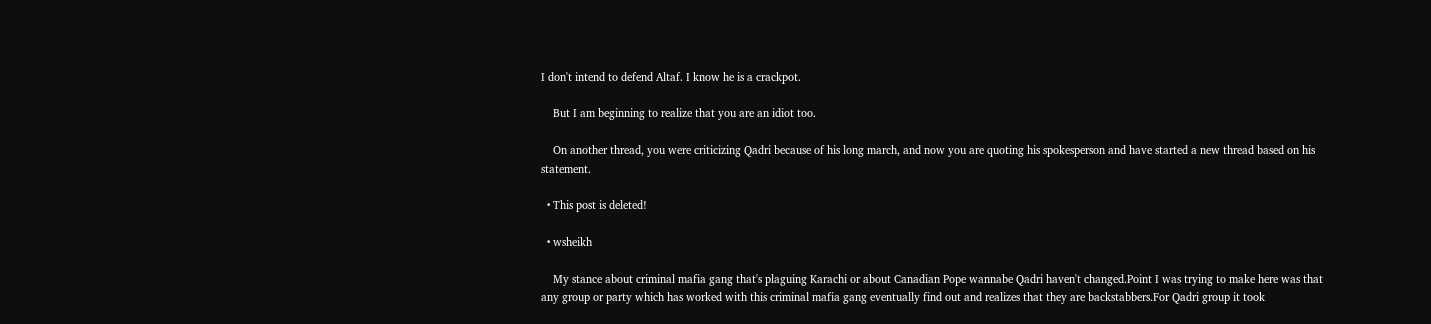I don't intend to defend Altaf. I know he is a crackpot.

    But I am beginning to realize that you are an idiot too.

    On another thread, you were criticizing Qadri because of his long march, and now you are quoting his spokesperson and have started a new thread based on his statement.

  • This post is deleted!

  • wsheikh

    My stance about criminal mafia gang that's plaguing Karachi or about Canadian Pope wannabe Qadri haven't changed.Point I was trying to make here was that any group or party which has worked with this criminal mafia gang eventually find out and realizes that they are backstabbers.For Qadri group it took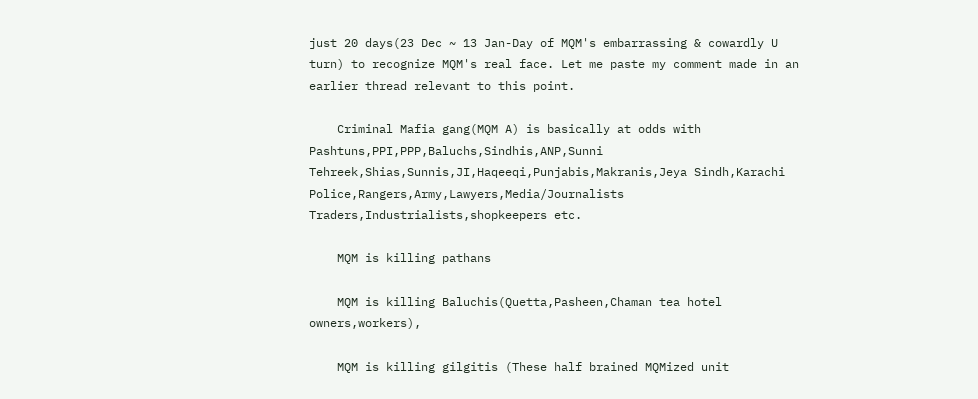just 20 days(23 Dec ~ 13 Jan-Day of MQM's embarrassing & cowardly U turn) to recognize MQM's real face. Let me paste my comment made in an earlier thread relevant to this point.

    Criminal Mafia gang(MQM A) is basically at odds with Pashtuns,PPI,PPP,Baluchs,Sindhis,ANP,Sunni Tehreek,Shias,Sunnis,JI,Haqeeqi,Punjabis,Makranis,Jeya Sindh,Karachi Police,Rangers,Army,Lawyers,Media/Journalists Traders,Industrialists,shopkeepers etc.

    MQM is killing pathans

    MQM is killing Baluchis(Quetta,Pasheen,Chaman tea hotel owners,workers),

    MQM is killing gilgitis (These half brained MQMized unit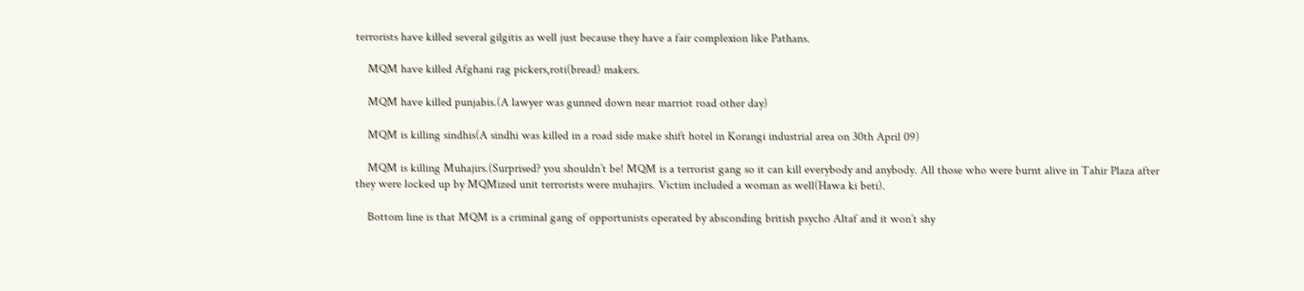terrorists have killed several gilgitis as well just because they have a fair complexion like Pathans.

    MQM have killed Afghani rag pickers,roti(bread) makers.

    MQM have killed punjabis.(A lawyer was gunned down near marriot road other day)

    MQM is killing sindhis(A sindhi was killed in a road side make shift hotel in Korangi industrial area on 30th April 09)

    MQM is killing Muhajirs.(Surprised? you shouldn’t be! MQM is a terrorist gang so it can kill everybody and anybody. All those who were burnt alive in Tahir Plaza after they were locked up by MQMized unit terrorists were muhajirs. Victim included a woman as well(Hawa ki beti).

    Bottom line is that MQM is a criminal gang of opportunists operated by absconding british psycho Altaf and it won’t shy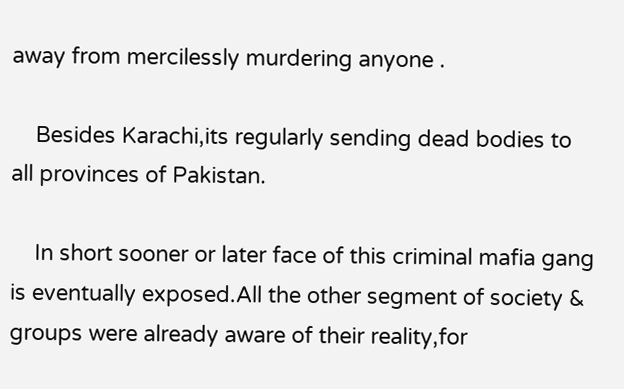away from mercilessly murdering anyone .

    Besides Karachi,its regularly sending dead bodies to all provinces of Pakistan.

    In short sooner or later face of this criminal mafia gang is eventually exposed.All the other segment of society & groups were already aware of their reality,for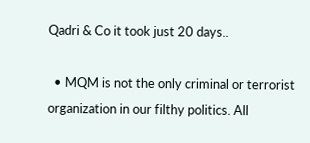Qadri & Co it took just 20 days..

  • MQM is not the only criminal or terrorist organization in our filthy politics. All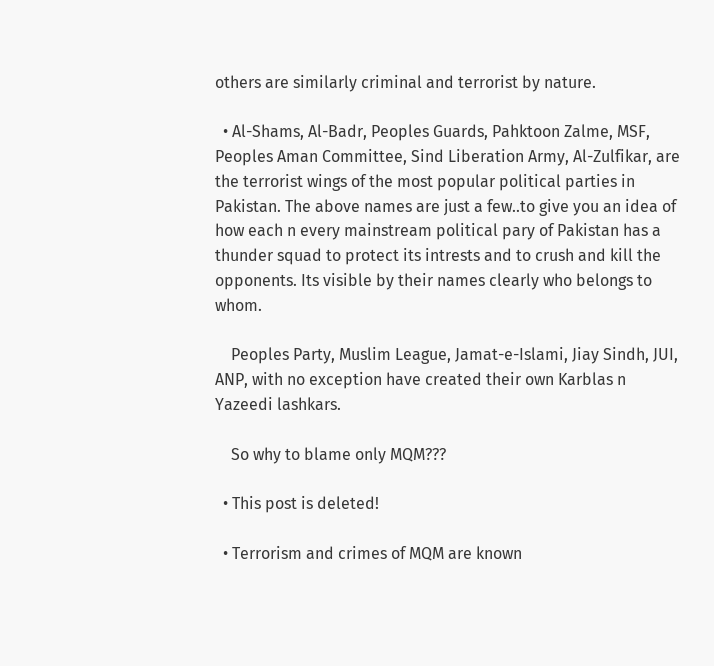others are similarly criminal and terrorist by nature.

  • Al-Shams, Al-Badr, Peoples Guards, Pahktoon Zalme, MSF, Peoples Aman Committee, Sind Liberation Army, Al-Zulfikar, are the terrorist wings of the most popular political parties in Pakistan. The above names are just a few..to give you an idea of how each n every mainstream political pary of Pakistan has a thunder squad to protect its intrests and to crush and kill the opponents. Its visible by their names clearly who belongs to whom.

    Peoples Party, Muslim League, Jamat-e-Islami, Jiay Sindh, JUI, ANP, with no exception have created their own Karblas n Yazeedi lashkars.

    So why to blame only MQM???

  • This post is deleted!

  • Terrorism and crimes of MQM are known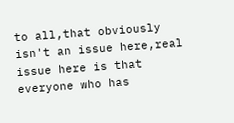to all,that obviously isn't an issue here,real issue here is that everyone who has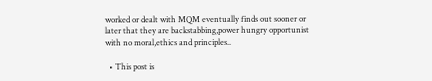worked or dealt with MQM eventually finds out sooner or later that they are backstabbing,power hungry opportunist with no moral,ethics and principles..

  • This post is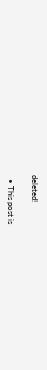deleted!

  • This post is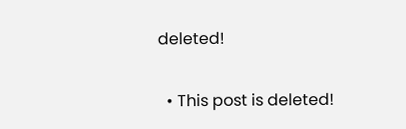deleted!

  • This post is deleted!